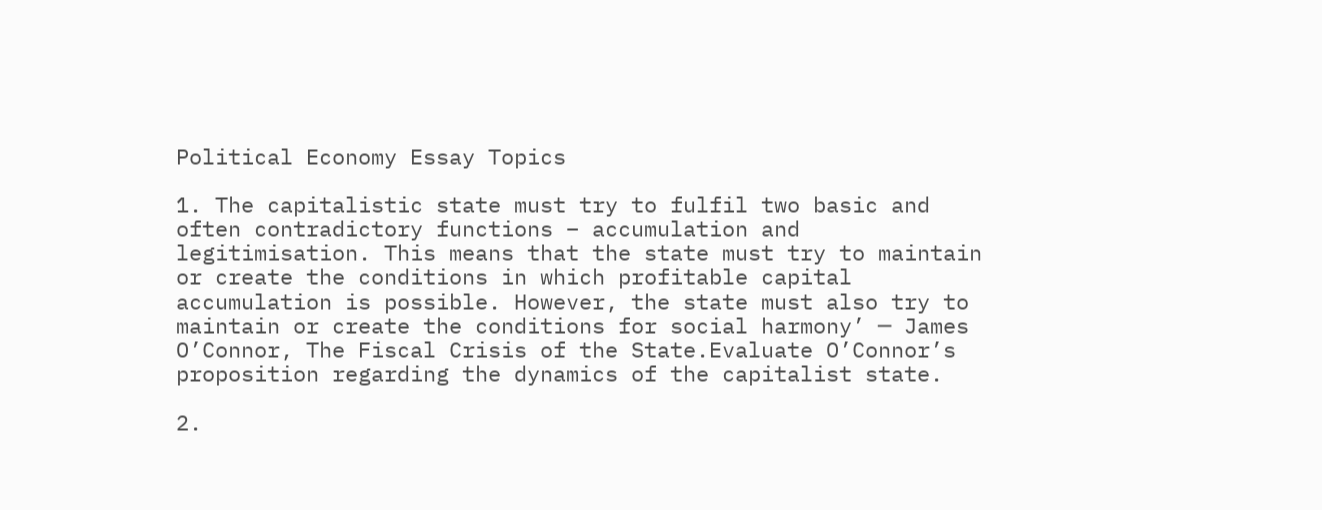Political Economy Essay Topics

1. The capitalistic state must try to fulfil two basic and often contradictory functions – accumulation and legitimisation. This means that the state must try to maintain or create the conditions in which profitable capital accumulation is possible. However, the state must also try to maintain or create the conditions for social harmony’ ─ James O’Connor, The Fiscal Crisis of the State.Evaluate O’Connor’s proposition regarding the dynamics of the capitalist state.

2.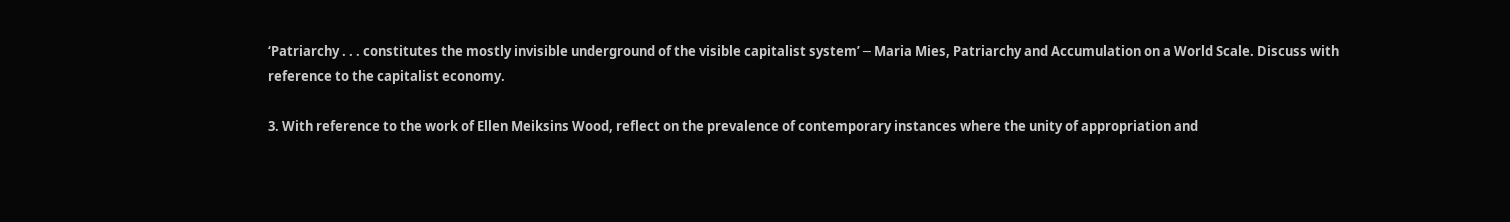‘Patriarchy . . . constitutes the mostly invisible underground of the visible capitalist system’ ─ Maria Mies, Patriarchy and Accumulation on a World Scale. Discuss with reference to the capitalist economy.

3. With reference to the work of Ellen Meiksins Wood, reflect on the prevalence of contemporary instances where the unity of appropriation and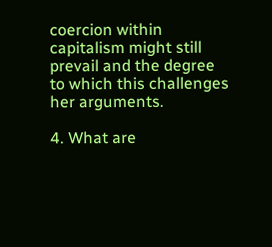coercion within capitalism might still prevail and the degree to which this challenges her arguments.

4. What are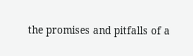the promises and pitfalls of a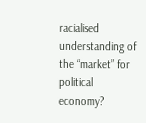racialised understanding of the “market” for political economy?